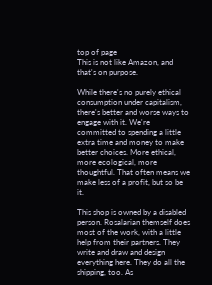top of page
This is not like Amazon, and that's on purpose.

While there's no purely ethical consumption under capitalism, there's better and worse ways to engage with it. We're committed to spending a little extra time and money to make better choices. More ethical, more ecological, more thoughtful. That often means we make less of a profit, but so be it.

This shop is owned by a disabled person. Rosalarian themself does most of the work, with a little help from their partners. They write and draw and design everything here. They do all the shipping, too. As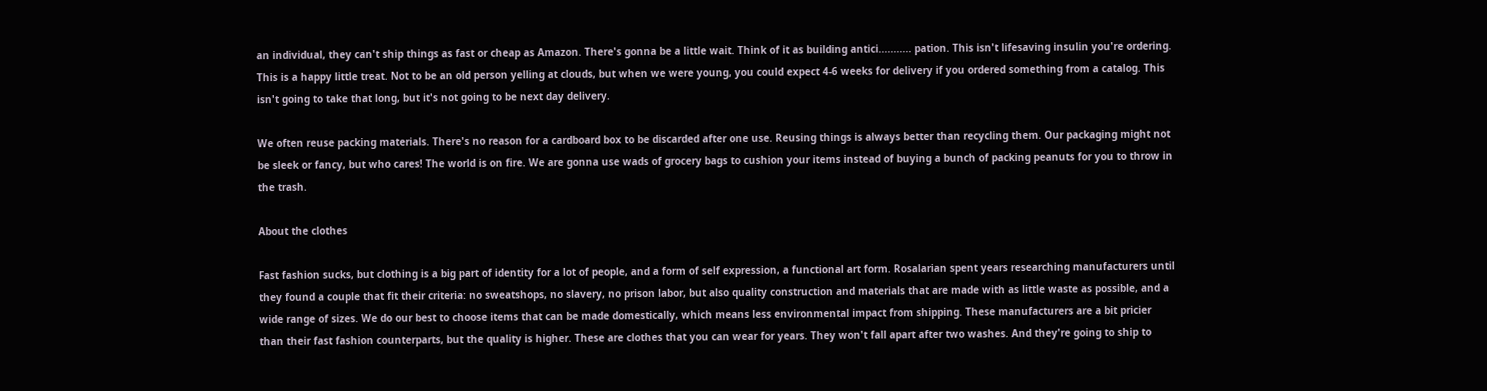an individual, they can't ship things as fast or cheap as Amazon. There's gonna be a little wait. Think of it as building antici........... pation. This isn't lifesaving insulin you're ordering. This is a happy little treat. Not to be an old person yelling at clouds, but when we were young, you could expect 4-6 weeks for delivery if you ordered something from a catalog. This isn't going to take that long, but it's not going to be next day delivery.

We often reuse packing materials. There's no reason for a cardboard box to be discarded after one use. Reusing things is always better than recycling them. Our packaging might not be sleek or fancy, but who cares! The world is on fire. We are gonna use wads of grocery bags to cushion your items instead of buying a bunch of packing peanuts for you to throw in the trash.

About the clothes

Fast fashion sucks, but clothing is a big part of identity for a lot of people, and a form of self expression, a functional art form. Rosalarian spent years researching manufacturers until they found a couple that fit their criteria: no sweatshops, no slavery, no prison labor, but also quality construction and materials that are made with as little waste as possible, and a wide range of sizes. We do our best to choose items that can be made domestically, which means less environmental impact from shipping. These manufacturers are a bit pricier than their fast fashion counterparts, but the quality is higher. These are clothes that you can wear for years. They won't fall apart after two washes. And they're going to ship to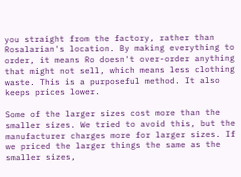you straight from the factory, rather than Rosalarian's location. By making everything to order, it means Ro doesn't over-order anything that might not sell, which means less clothing waste. This is a purposeful method. It also keeps prices lower.

Some of the larger sizes cost more than the smaller sizes. We tried to avoid this, but the manufacturer charges more for larger sizes. If we priced the larger things the same as the smaller sizes,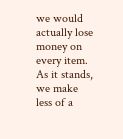we would actually lose money on every item. As it stands, we make less of a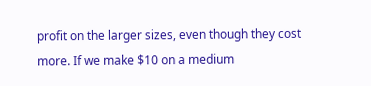profit on the larger sizes, even though they cost more. If we make $10 on a medium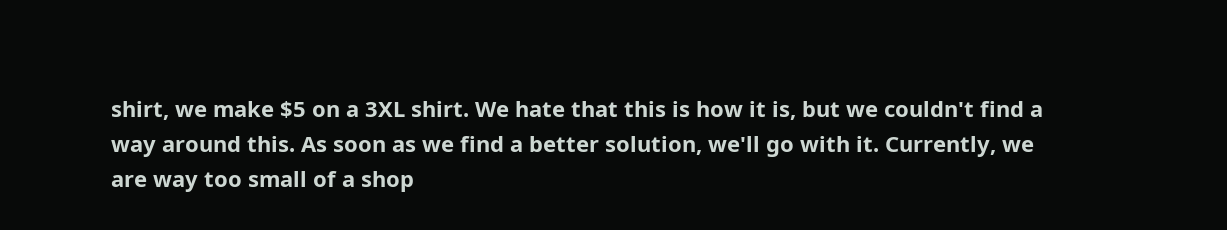shirt, we make $5 on a 3XL shirt. We hate that this is how it is, but we couldn't find a way around this. As soon as we find a better solution, we'll go with it. Currently, we are way too small of a shop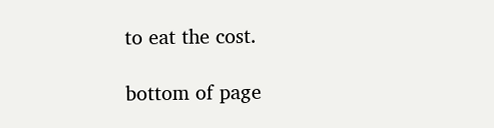to eat the cost.

bottom of page